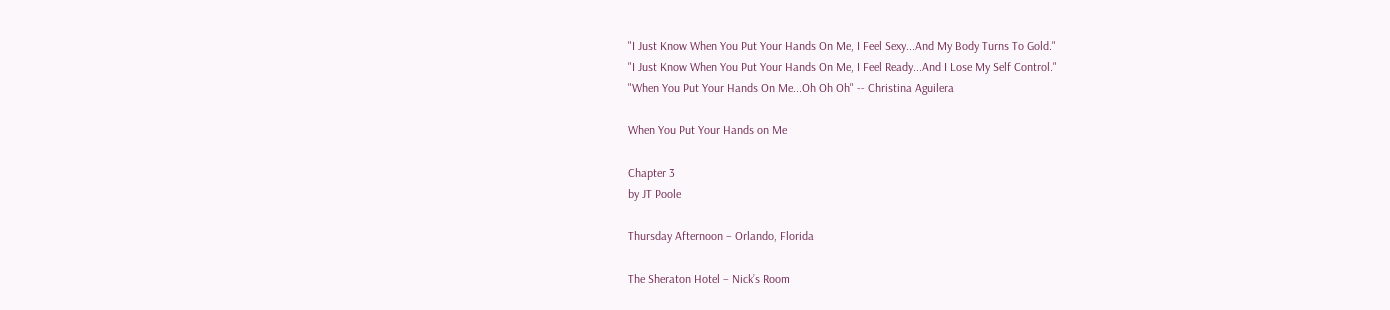"I Just Know When You Put Your Hands On Me, I Feel Sexy...And My Body Turns To Gold."
"I Just Know When You Put Your Hands On Me, I Feel Ready...And I Lose My Self Control."
"When You Put Your Hands On Me...Oh Oh Oh" -- Christina Aguilera

When You Put Your Hands on Me

Chapter 3
by JT Poole

Thursday Afternoon – Orlando, Florida

The Sheraton Hotel – Nick’s Room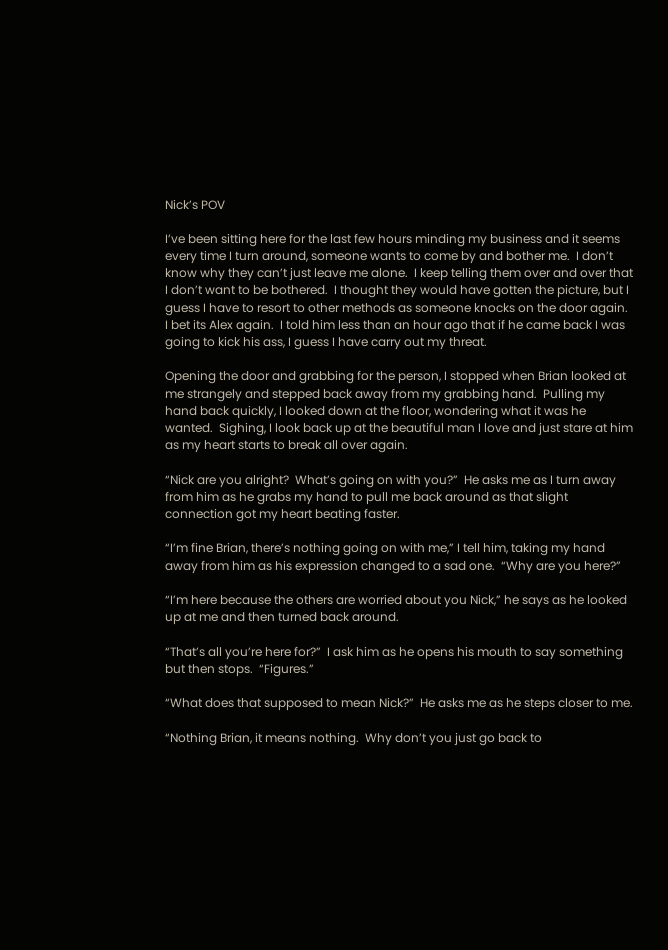Nick’s POV

I’ve been sitting here for the last few hours minding my business and it seems every time I turn around, someone wants to come by and bother me.  I don’t know why they can’t just leave me alone.  I keep telling them over and over that I don’t want to be bothered.  I thought they would have gotten the picture, but I guess I have to resort to other methods as someone knocks on the door again.  I bet its Alex again.  I told him less than an hour ago that if he came back I was going to kick his ass, I guess I have carry out my threat.

Opening the door and grabbing for the person, I stopped when Brian looked at me strangely and stepped back away from my grabbing hand.  Pulling my hand back quickly, I looked down at the floor, wondering what it was he wanted.  Sighing, I look back up at the beautiful man I love and just stare at him as my heart starts to break all over again.

“Nick are you alright?  What’s going on with you?”  He asks me as I turn away from him as he grabs my hand to pull me back around as that slight connection got my heart beating faster.

“I’m fine Brian, there’s nothing going on with me,” I tell him, taking my hand away from him as his expression changed to a sad one.  “Why are you here?”

“I’m here because the others are worried about you Nick,” he says as he looked up at me and then turned back around.

“That’s all you’re here for?”  I ask him as he opens his mouth to say something but then stops.  “Figures.”

“What does that supposed to mean Nick?”  He asks me as he steps closer to me.

“Nothing Brian, it means nothing.  Why don’t you just go back to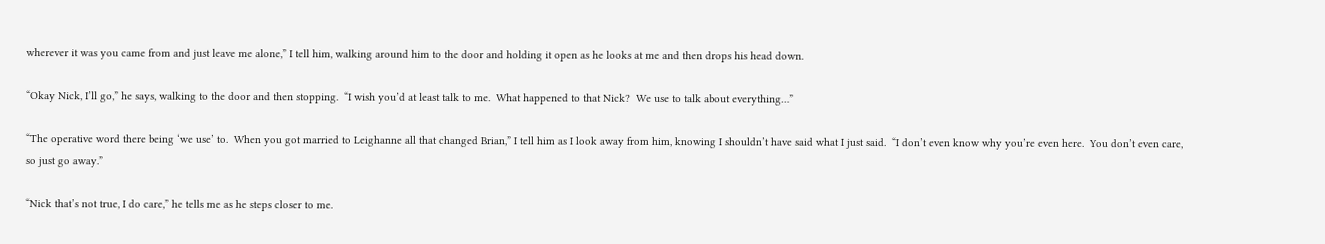wherever it was you came from and just leave me alone,” I tell him, walking around him to the door and holding it open as he looks at me and then drops his head down.

“Okay Nick, I’ll go,” he says, walking to the door and then stopping.  “I wish you’d at least talk to me.  What happened to that Nick?  We use to talk about everything…”

“The operative word there being ‘we use’ to.  When you got married to Leighanne all that changed Brian,” I tell him as I look away from him, knowing I shouldn’t have said what I just said.  “I don’t even know why you’re even here.  You don’t even care, so just go away.”

“Nick that’s not true, I do care,” he tells me as he steps closer to me.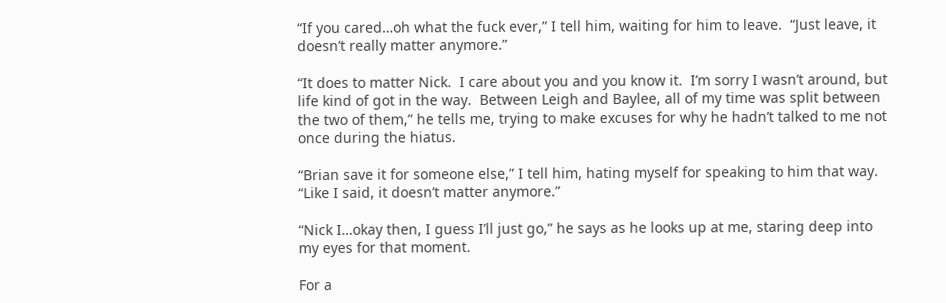“If you cared…oh what the fuck ever,” I tell him, waiting for him to leave.  “Just leave, it doesn’t really matter anymore.”

“It does to matter Nick.  I care about you and you know it.  I’m sorry I wasn’t around, but life kind of got in the way.  Between Leigh and Baylee, all of my time was split between the two of them,” he tells me, trying to make excuses for why he hadn’t talked to me not once during the hiatus.

“Brian save it for someone else,” I tell him, hating myself for speaking to him that way.  “Like I said, it doesn’t matter anymore.”

“Nick I…okay then, I guess I’ll just go,” he says as he looks up at me, staring deep into my eyes for that moment.

For a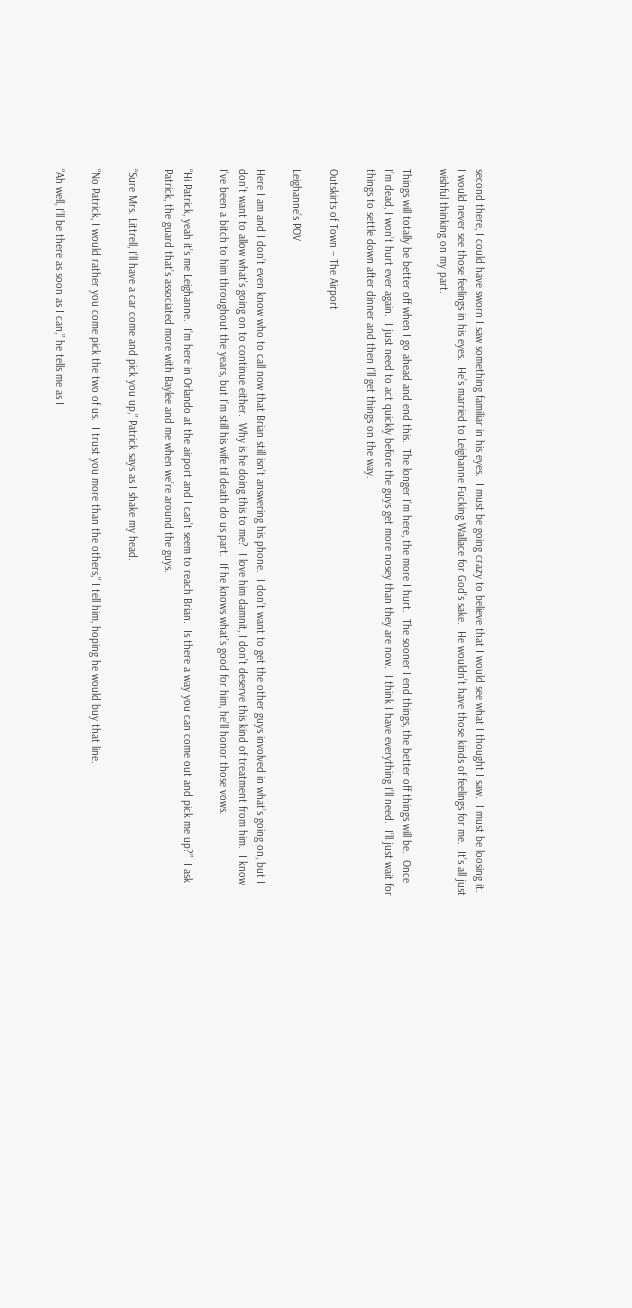second there, I could have sworn I saw something familiar in his eyes.  I must be going crazy to believe that I would see what I thought I saw.  I must be loosing it.  I would never see those feelings in his eyes.  He’s married to Leighanne Fucking Wallace for God’s sake.  He wouldn’t have those kinds of feelings for me.  It’s all just wishful thinking on my part.

Things will totally be better off when I go ahead and end this.  The longer I’m here, the more I hurt.  The sooner I end things, the better off things will be.  Once I’m dead, I won’t hurt ever again.  I just need to act quickly before the guys get more nosey than they are now.  I think I have everything I’ll need.  I’ll just wait for things to settle down after dinner and then I’ll get things on the way.

Outskirts of Town – The Airport

Leighanne’s POV

Here I am and I don’t even know who to call now that Brian still isn’t answering his phone.  I don’t want to get the other guys involved in what’s going on, but I don’t want to allow what’s going on to continue either.  Why is he doing this to me?  I love him damnit, I don’t deserve this kind of treatment from him.  I know I’ve been a bitch to him throughout the years, but I’m still his wife til death do us part.  If he knows what’s good for him, he’ll honor those vows.

“Hi Patrick, yeah it’s me Leighanne.  I’m here in Orlando at the airport and I can’t seem to reach Brian.  Is there a way you can come out and pick me up?”  I ask Patrick, the guard that’s associated more with Baylee and me when we’re around the guys.

“Sure Mrs. Littrell, I’ll have a car come and pick you up,” Patrick says as I shake my head.

“No Patrick, I would rather you come pick the two of us.  I trust you more than the others,” I tell him, hoping he would buy that line.

“Ah well, I’ll be there as soon as I can,” he tells me as I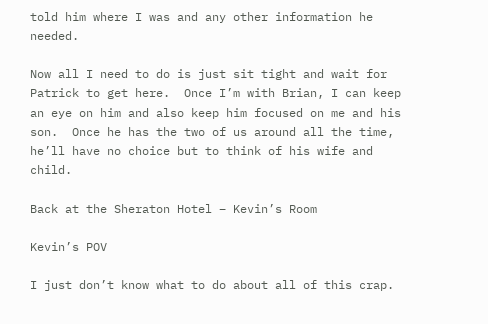told him where I was and any other information he needed.

Now all I need to do is just sit tight and wait for Patrick to get here.  Once I’m with Brian, I can keep an eye on him and also keep him focused on me and his son.  Once he has the two of us around all the time, he’ll have no choice but to think of his wife and child.

Back at the Sheraton Hotel – Kevin’s Room

Kevin’s POV

I just don’t know what to do about all of this crap.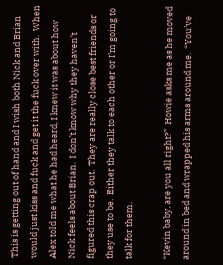This is getting out of hand and I wish both Nick and Brian would just kiss and fuck and get it the fuck over with.  When Alex told me what he had heard, I knew it was about how Nick feels about Brian.  I don’t know why they haven’t figured this crap out.  They are really close best friends or they use to be.  Either they talk to each other or I’m going to talk for them.

“Kevin baby, are you all right?”  Howie asks me as he moved around in bed and wrapped his arms around me.  “You’ve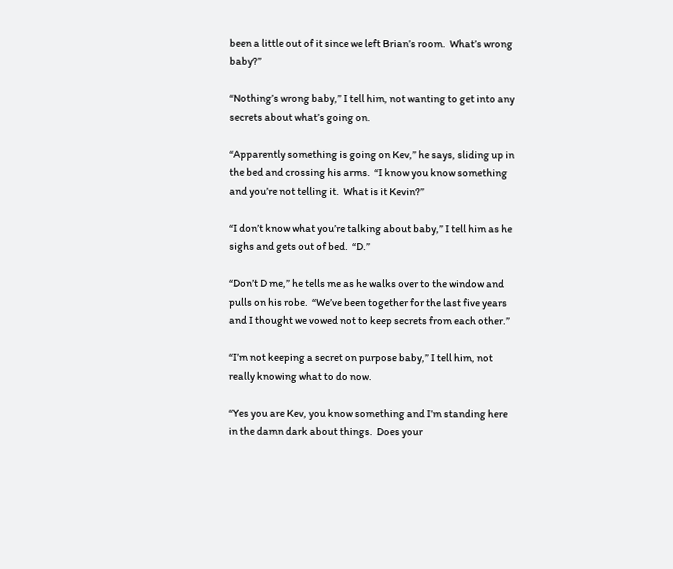been a little out of it since we left Brian’s room.  What’s wrong baby?”

“Nothing’s wrong baby,” I tell him, not wanting to get into any secrets about what’s going on.

“Apparently something is going on Kev,” he says, sliding up in the bed and crossing his arms.  “I know you know something and you’re not telling it.  What is it Kevin?”

“I don’t know what you’re talking about baby,” I tell him as he sighs and gets out of bed.  “D.”

“Don’t D me,” he tells me as he walks over to the window and pulls on his robe.  “We’ve been together for the last five years and I thought we vowed not to keep secrets from each other.”

“I’m not keeping a secret on purpose baby,” I tell him, not really knowing what to do now.

“Yes you are Kev, you know something and I’m standing here in the damn dark about things.  Does your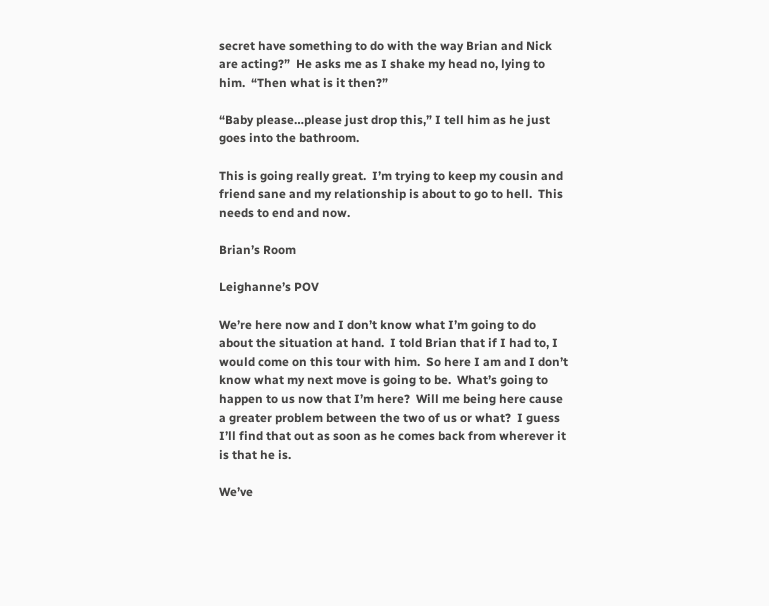secret have something to do with the way Brian and Nick are acting?”  He asks me as I shake my head no, lying to him.  “Then what is it then?”

“Baby please…please just drop this,” I tell him as he just goes into the bathroom.

This is going really great.  I’m trying to keep my cousin and friend sane and my relationship is about to go to hell.  This needs to end and now.

Brian’s Room

Leighanne’s POV

We’re here now and I don’t know what I’m going to do about the situation at hand.  I told Brian that if I had to, I would come on this tour with him.  So here I am and I don’t know what my next move is going to be.  What’s going to happen to us now that I’m here?  Will me being here cause a greater problem between the two of us or what?  I guess I’ll find that out as soon as he comes back from wherever it is that he is.

We’ve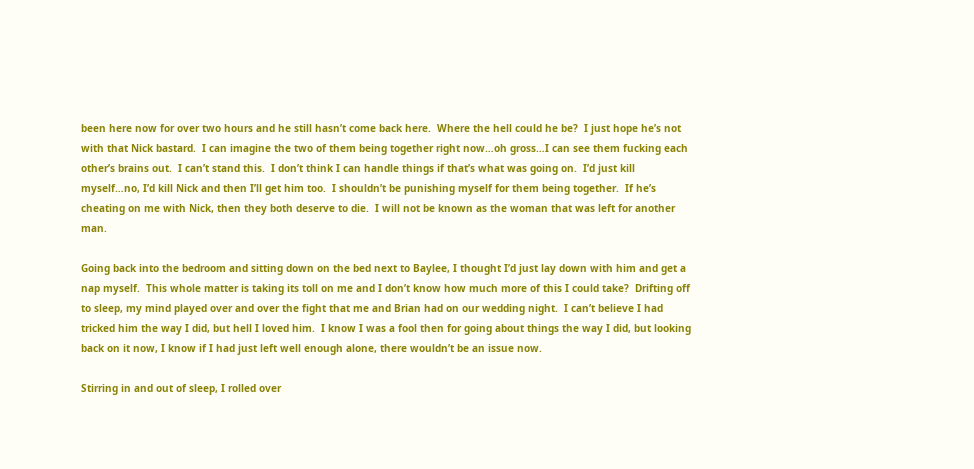been here now for over two hours and he still hasn’t come back here.  Where the hell could he be?  I just hope he’s not with that Nick bastard.  I can imagine the two of them being together right now…oh gross…I can see them fucking each other’s brains out.  I can’t stand this.  I don’t think I can handle things if that’s what was going on.  I’d just kill myself…no, I’d kill Nick and then I’ll get him too.  I shouldn’t be punishing myself for them being together.  If he’s cheating on me with Nick, then they both deserve to die.  I will not be known as the woman that was left for another man.

Going back into the bedroom and sitting down on the bed next to Baylee, I thought I’d just lay down with him and get a nap myself.  This whole matter is taking its toll on me and I don’t know how much more of this I could take?  Drifting off to sleep, my mind played over and over the fight that me and Brian had on our wedding night.  I can’t believe I had tricked him the way I did, but hell I loved him.  I know I was a fool then for going about things the way I did, but looking back on it now, I know if I had just left well enough alone, there wouldn’t be an issue now.

Stirring in and out of sleep, I rolled over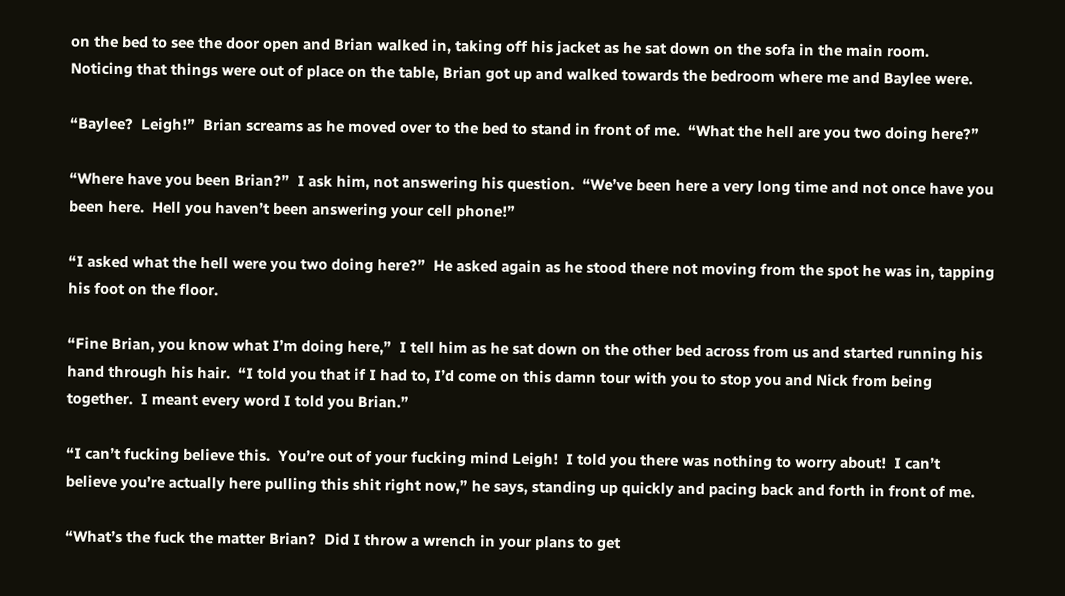on the bed to see the door open and Brian walked in, taking off his jacket as he sat down on the sofa in the main room.  Noticing that things were out of place on the table, Brian got up and walked towards the bedroom where me and Baylee were.

“Baylee?  Leigh!”  Brian screams as he moved over to the bed to stand in front of me.  “What the hell are you two doing here?”

“Where have you been Brian?”  I ask him, not answering his question.  “We’ve been here a very long time and not once have you been here.  Hell you haven’t been answering your cell phone!”

“I asked what the hell were you two doing here?”  He asked again as he stood there not moving from the spot he was in, tapping his foot on the floor.

“Fine Brian, you know what I’m doing here,”  I tell him as he sat down on the other bed across from us and started running his hand through his hair.  “I told you that if I had to, I’d come on this damn tour with you to stop you and Nick from being together.  I meant every word I told you Brian.”

“I can’t fucking believe this.  You’re out of your fucking mind Leigh!  I told you there was nothing to worry about!  I can’t believe you’re actually here pulling this shit right now,” he says, standing up quickly and pacing back and forth in front of me.

“What’s the fuck the matter Brian?  Did I throw a wrench in your plans to get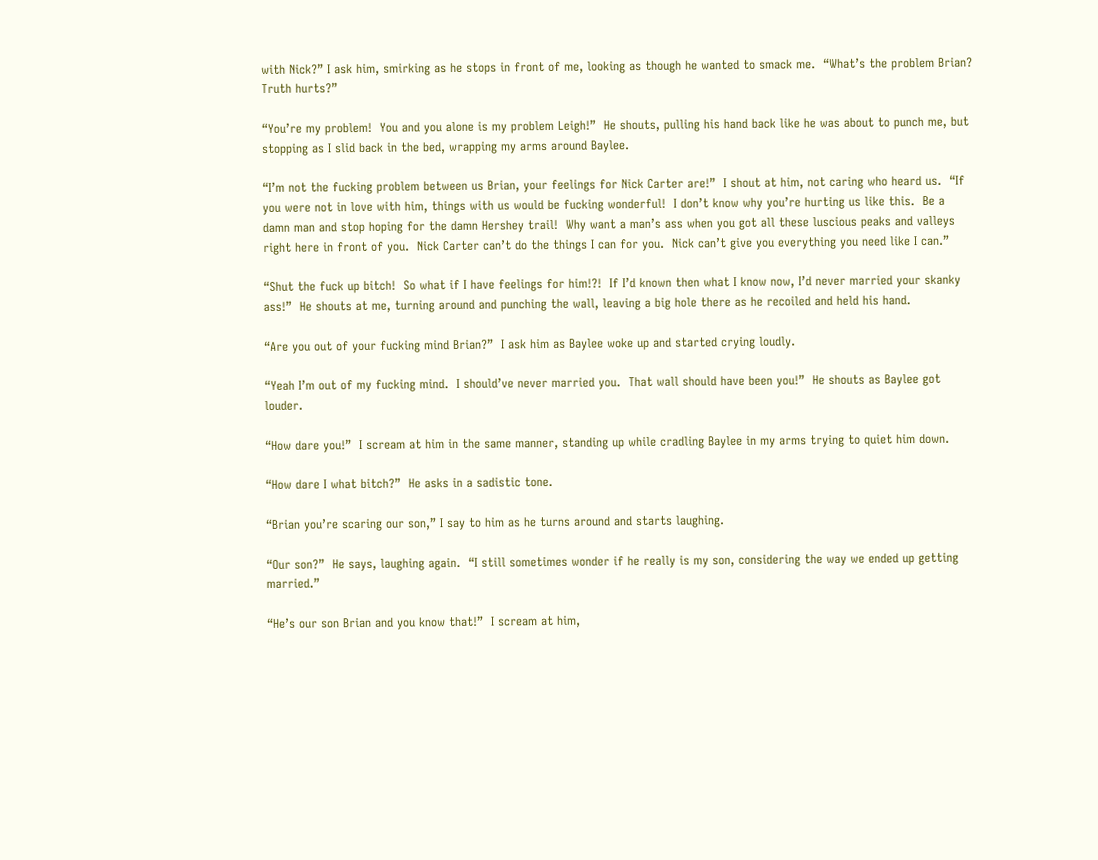with Nick?” I ask him, smirking as he stops in front of me, looking as though he wanted to smack me.  “What’s the problem Brian?  Truth hurts?”

“You’re my problem!  You and you alone is my problem Leigh!”  He shouts, pulling his hand back like he was about to punch me, but stopping as I slid back in the bed, wrapping my arms around Baylee.

“I’m not the fucking problem between us Brian, your feelings for Nick Carter are!”  I shout at him, not caring who heard us.  “If you were not in love with him, things with us would be fucking wonderful!  I don’t know why you’re hurting us like this.  Be a damn man and stop hoping for the damn Hershey trail!  Why want a man’s ass when you got all these luscious peaks and valleys right here in front of you.  Nick Carter can’t do the things I can for you.  Nick can’t give you everything you need like I can.”

“Shut the fuck up bitch!  So what if I have feelings for him!?!  If I’d known then what I know now, I’d never married your skanky ass!”  He shouts at me, turning around and punching the wall, leaving a big hole there as he recoiled and held his hand.

“Are you out of your fucking mind Brian?”  I ask him as Baylee woke up and started crying loudly.

“Yeah I’m out of my fucking mind.  I should’ve never married you.  That wall should have been you!”  He shouts as Baylee got louder.

“How dare you!”  I scream at him in the same manner, standing up while cradling Baylee in my arms trying to quiet him down.

“How dare I what bitch?”  He asks in a sadistic tone.

“Brian you’re scaring our son,” I say to him as he turns around and starts laughing.

“Our son?”  He says, laughing again.  “I still sometimes wonder if he really is my son, considering the way we ended up getting married.”

“He’s our son Brian and you know that!”  I scream at him,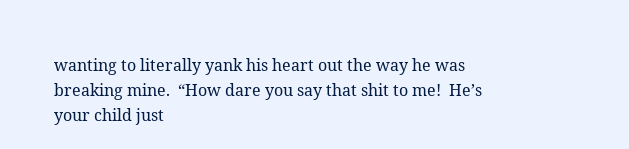wanting to literally yank his heart out the way he was breaking mine.  “How dare you say that shit to me!  He’s your child just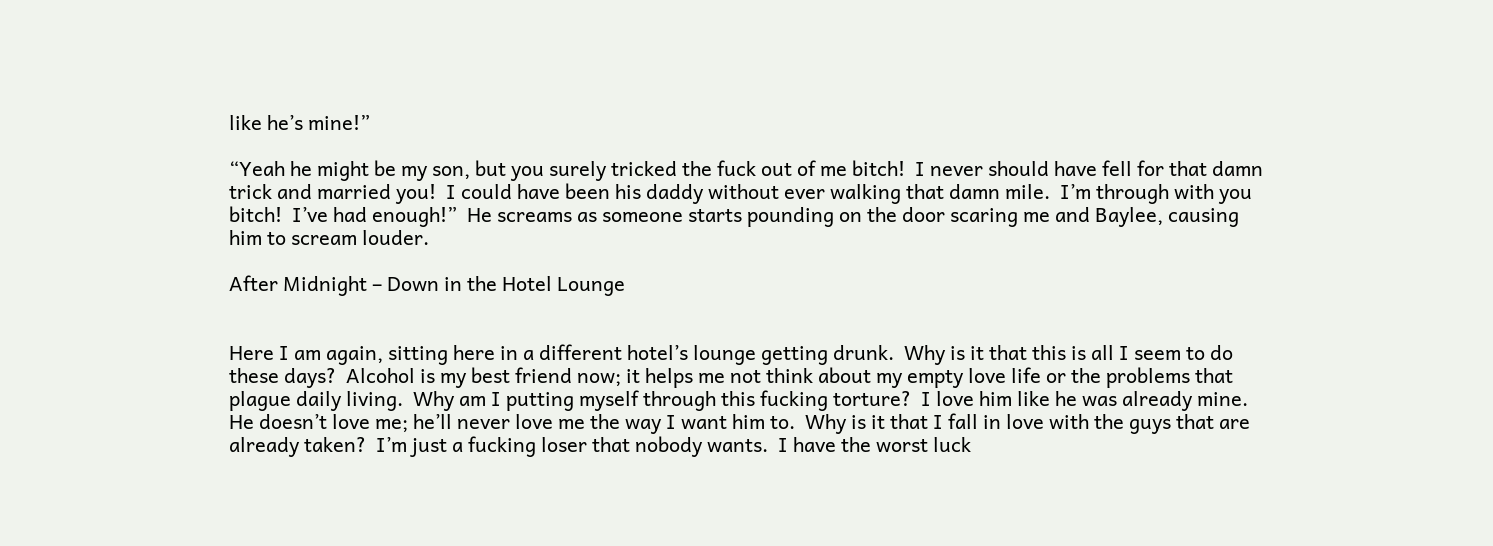like he’s mine!”

“Yeah he might be my son, but you surely tricked the fuck out of me bitch!  I never should have fell for that damn trick and married you!  I could have been his daddy without ever walking that damn mile.  I’m through with you bitch!  I’ve had enough!”  He screams as someone starts pounding on the door scaring me and Baylee, causing him to scream louder.

After Midnight – Down in the Hotel Lounge


Here I am again, sitting here in a different hotel’s lounge getting drunk.  Why is it that this is all I seem to do these days?  Alcohol is my best friend now; it helps me not think about my empty love life or the problems that plague daily living.  Why am I putting myself through this fucking torture?  I love him like he was already mine.  He doesn’t love me; he’ll never love me the way I want him to.  Why is it that I fall in love with the guys that are already taken?  I’m just a fucking loser that nobody wants.  I have the worst luck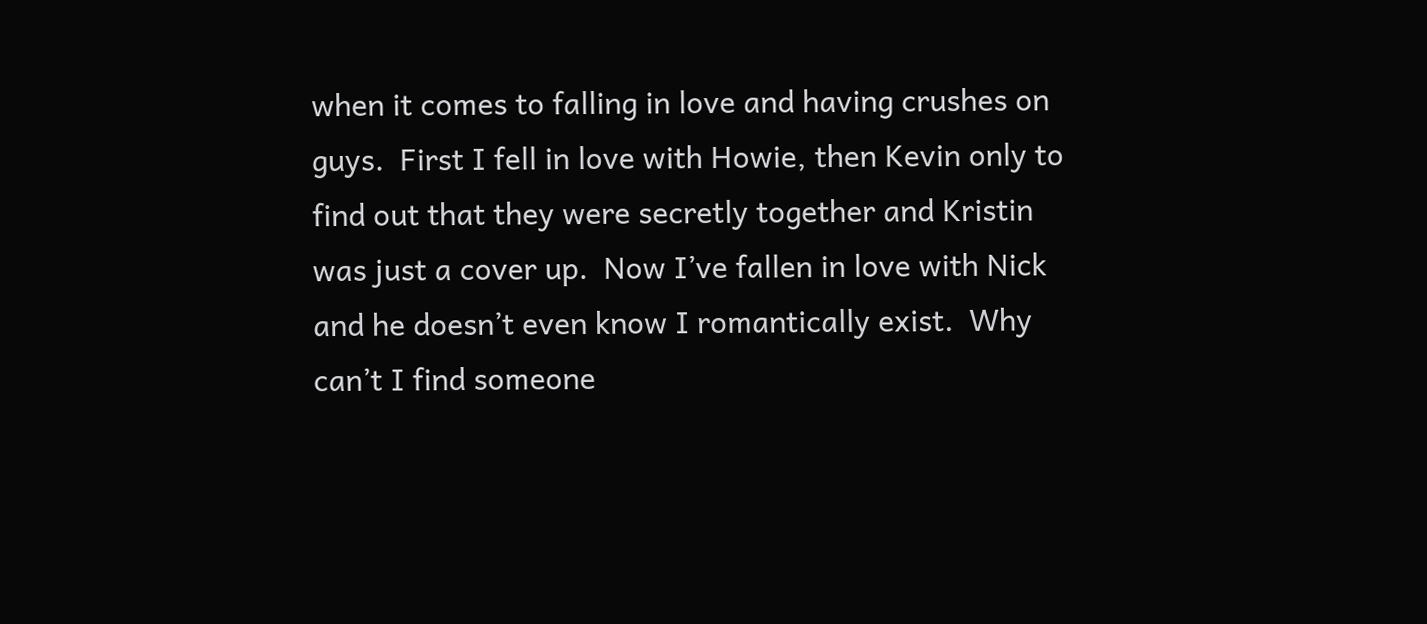when it comes to falling in love and having crushes on guys.  First I fell in love with Howie, then Kevin only to find out that they were secretly together and Kristin was just a cover up.  Now I’ve fallen in love with Nick and he doesn’t even know I romantically exist.  Why can’t I find someone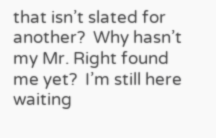that isn’t slated for another?  Why hasn’t my Mr. Right found me yet?  I’m still here waiting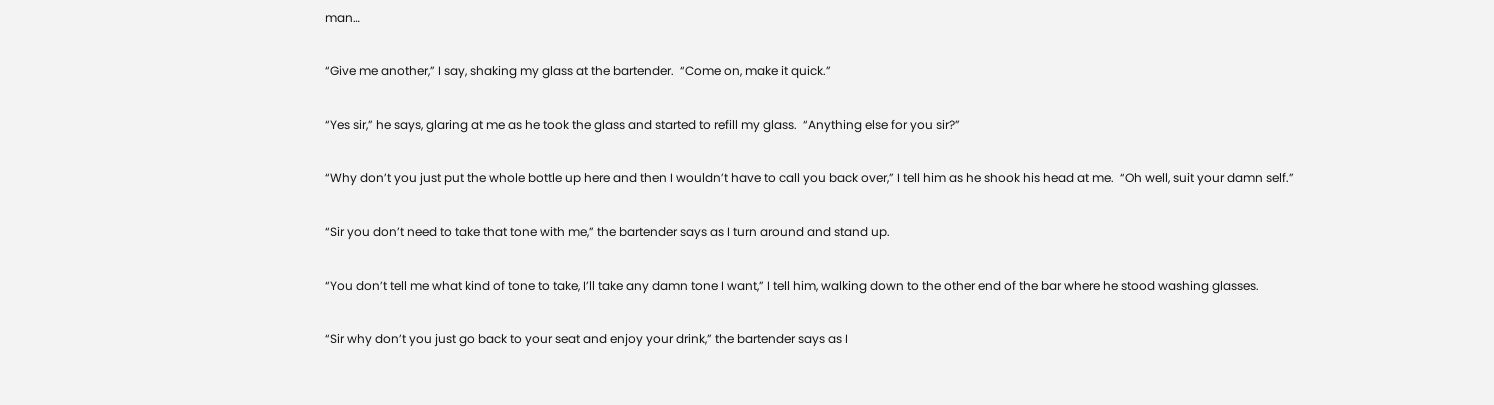man…

“Give me another,” I say, shaking my glass at the bartender.  “Come on, make it quick.”

“Yes sir,” he says, glaring at me as he took the glass and started to refill my glass.  “Anything else for you sir?”

“Why don’t you just put the whole bottle up here and then I wouldn’t have to call you back over,” I tell him as he shook his head at me.  “Oh well, suit your damn self.”

“Sir you don’t need to take that tone with me,” the bartender says as I turn around and stand up.

“You don’t tell me what kind of tone to take, I’ll take any damn tone I want,” I tell him, walking down to the other end of the bar where he stood washing glasses.

“Sir why don’t you just go back to your seat and enjoy your drink,” the bartender says as I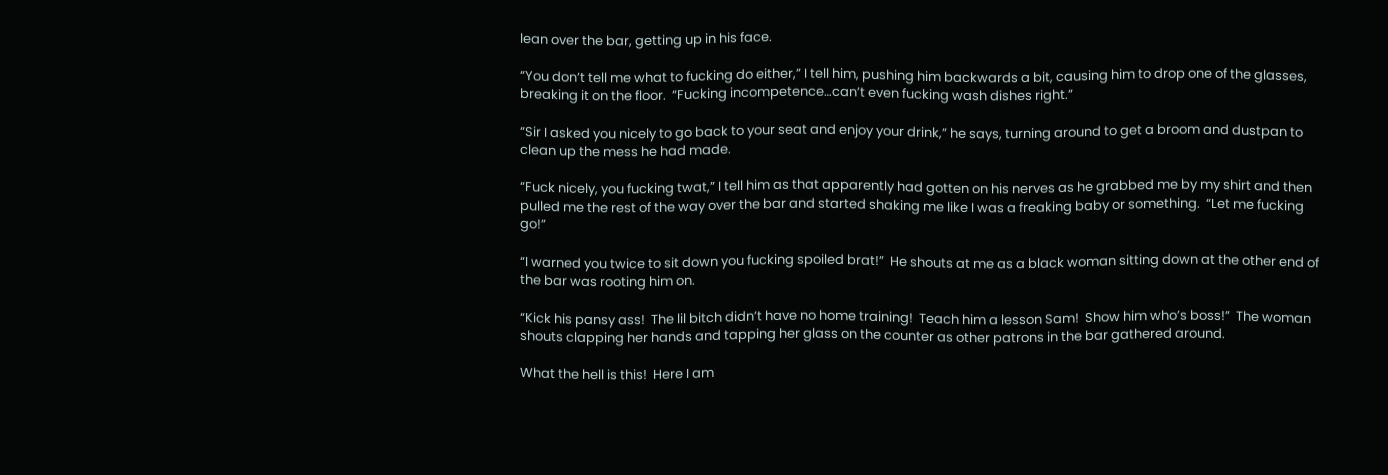lean over the bar, getting up in his face.

“You don’t tell me what to fucking do either,” I tell him, pushing him backwards a bit, causing him to drop one of the glasses, breaking it on the floor.  “Fucking incompetence…can’t even fucking wash dishes right.”

“Sir I asked you nicely to go back to your seat and enjoy your drink,” he says, turning around to get a broom and dustpan to clean up the mess he had made.

“Fuck nicely, you fucking twat,” I tell him as that apparently had gotten on his nerves as he grabbed me by my shirt and then pulled me the rest of the way over the bar and started shaking me like I was a freaking baby or something.  “Let me fucking go!”

“I warned you twice to sit down you fucking spoiled brat!”  He shouts at me as a black woman sitting down at the other end of the bar was rooting him on.

“Kick his pansy ass!  The lil bitch didn’t have no home training!  Teach him a lesson Sam!  Show him who’s boss!”  The woman shouts clapping her hands and tapping her glass on the counter as other patrons in the bar gathered around.

What the hell is this!  Here I am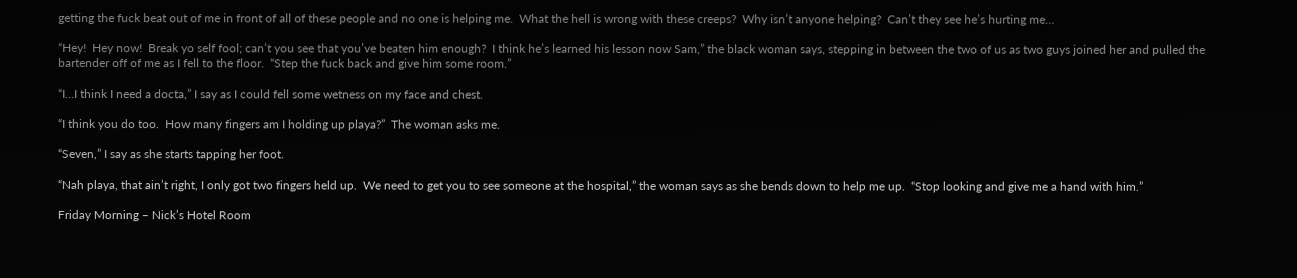getting the fuck beat out of me in front of all of these people and no one is helping me.  What the hell is wrong with these creeps?  Why isn’t anyone helping?  Can’t they see he’s hurting me…

“Hey!  Hey now!  Break yo self fool; can’t you see that you’ve beaten him enough?  I think he’s learned his lesson now Sam,” the black woman says, stepping in between the two of us as two guys joined her and pulled the bartender off of me as I fell to the floor.  “Step the fuck back and give him some room.”

“I…I think I need a docta,” I say as I could fell some wetness on my face and chest.

“I think you do too.  How many fingers am I holding up playa?”  The woman asks me.

“Seven,” I say as she starts tapping her foot.

“Nah playa, that ain’t right, I only got two fingers held up.  We need to get you to see someone at the hospital,” the woman says as she bends down to help me up.  “Stop looking and give me a hand with him.”

Friday Morning – Nick’s Hotel Room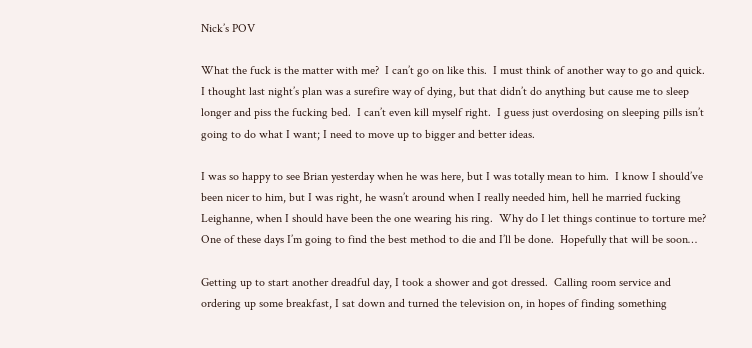Nick’s POV

What the fuck is the matter with me?  I can’t go on like this.  I must think of another way to go and quick.  I thought last night’s plan was a surefire way of dying, but that didn’t do anything but cause me to sleep longer and piss the fucking bed.  I can’t even kill myself right.  I guess just overdosing on sleeping pills isn’t going to do what I want; I need to move up to bigger and better ideas.

I was so happy to see Brian yesterday when he was here, but I was totally mean to him.  I know I should’ve been nicer to him, but I was right, he wasn’t around when I really needed him, hell he married fucking Leighanne, when I should have been the one wearing his ring.  Why do I let things continue to torture me?  One of these days I’m going to find the best method to die and I’ll be done.  Hopefully that will be soon…

Getting up to start another dreadful day, I took a shower and got dressed.  Calling room service and ordering up some breakfast, I sat down and turned the television on, in hopes of finding something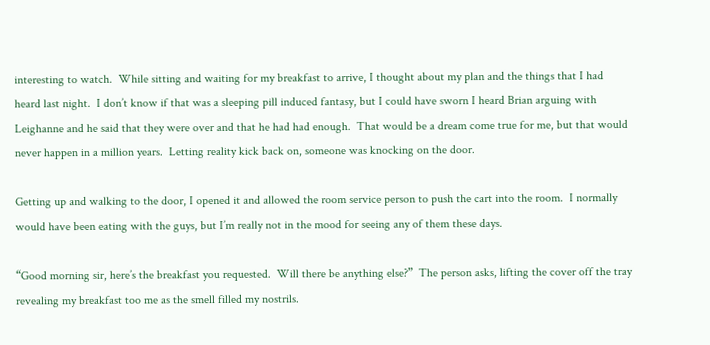interesting to watch.  While sitting and waiting for my breakfast to arrive, I thought about my plan and the things that I had heard last night.  I don’t know if that was a sleeping pill induced fantasy, but I could have sworn I heard Brian arguing with Leighanne and he said that they were over and that he had had enough.  That would be a dream come true for me, but that would never happen in a million years.  Letting reality kick back on, someone was knocking on the door.

Getting up and walking to the door, I opened it and allowed the room service person to push the cart into the room.  I normally would have been eating with the guys, but I’m really not in the mood for seeing any of them these days.

“Good morning sir, here’s the breakfast you requested.  Will there be anything else?”  The person asks, lifting the cover off the tray revealing my breakfast too me as the smell filled my nostrils.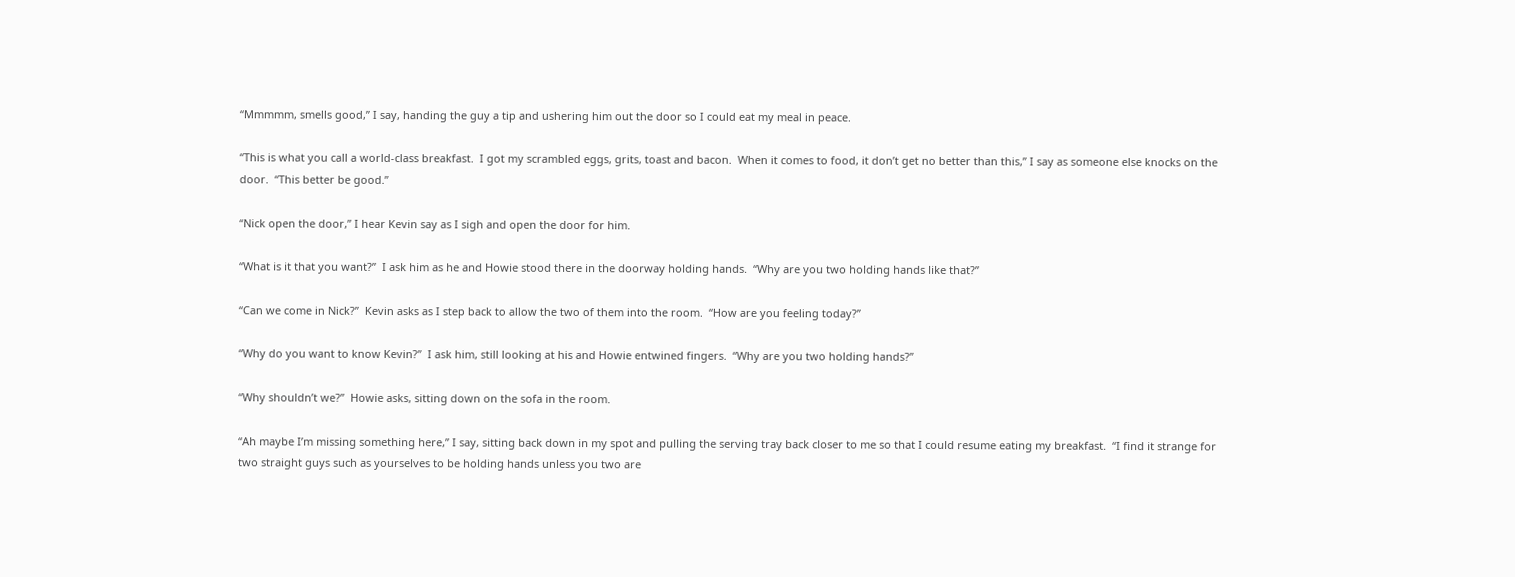“Mmmmm, smells good,” I say, handing the guy a tip and ushering him out the door so I could eat my meal in peace.

“This is what you call a world-class breakfast.  I got my scrambled eggs, grits, toast and bacon.  When it comes to food, it don’t get no better than this,” I say as someone else knocks on the door.  “This better be good.”

“Nick open the door,” I hear Kevin say as I sigh and open the door for him.

“What is it that you want?”  I ask him as he and Howie stood there in the doorway holding hands.  “Why are you two holding hands like that?”

“Can we come in Nick?”  Kevin asks as I step back to allow the two of them into the room.  “How are you feeling today?”

“Why do you want to know Kevin?”  I ask him, still looking at his and Howie entwined fingers.  “Why are you two holding hands?”

“Why shouldn’t we?”  Howie asks, sitting down on the sofa in the room.

“Ah maybe I’m missing something here,” I say, sitting back down in my spot and pulling the serving tray back closer to me so that I could resume eating my breakfast.  “I find it strange for two straight guys such as yourselves to be holding hands unless you two are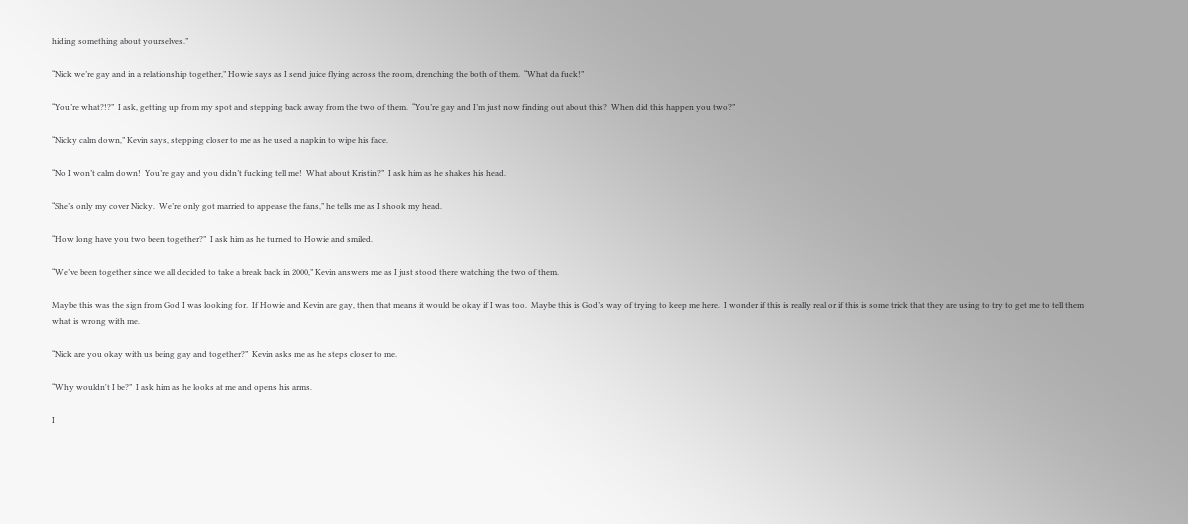hiding something about yourselves.”

“Nick we’re gay and in a relationship together,” Howie says as I send juice flying across the room, drenching the both of them.  “What da fuck!”

“You’re what?!?”  I ask, getting up from my spot and stepping back away from the two of them.  “You’re gay and I’m just now finding out about this?  When did this happen you two?”

“Nicky calm down,” Kevin says, stepping closer to me as he used a napkin to wipe his face.

“No I won’t calm down!  You’re gay and you didn’t fucking tell me!  What about Kristin?”  I ask him as he shakes his head.

“She’s only my cover Nicky.  We’re only got married to appease the fans,” he tells me as I shook my head.

“How long have you two been together?”  I ask him as he turned to Howie and smiled.

“We’ve been together since we all decided to take a break back in 2000,” Kevin answers me as I just stood there watching the two of them.

Maybe this was the sign from God I was looking for.  If Howie and Kevin are gay, then that means it would be okay if I was too.  Maybe this is God’s way of trying to keep me here.  I wonder if this is really real or if this is some trick that they are using to try to get me to tell them what is wrong with me.

“Nick are you okay with us being gay and together?”  Kevin asks me as he steps closer to me.

“Why wouldn't I be?”  I ask him as he looks at me and opens his arms.

I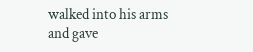walked into his arms and gave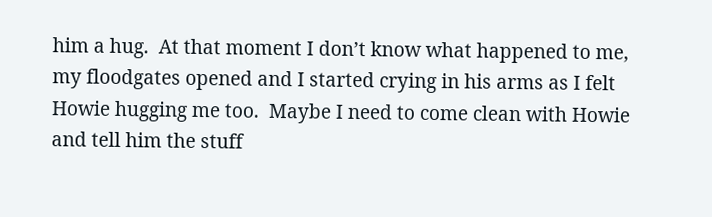him a hug.  At that moment I don’t know what happened to me, my floodgates opened and I started crying in his arms as I felt Howie hugging me too.  Maybe I need to come clean with Howie and tell him the stuff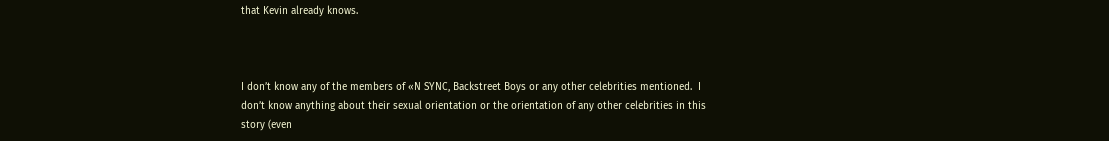that Kevin already knows.



I don’t know any of the members of «N SYNC, Backstreet Boys or any other celebrities mentioned.  I don’t know anything about their sexual orientation or the orientation of any other celebrities in this story (even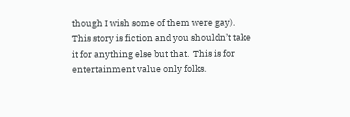though I wish some of them were gay).  This story is fiction and you shouldn’t take it for anything else but that.  This is for entertainment value only folks.